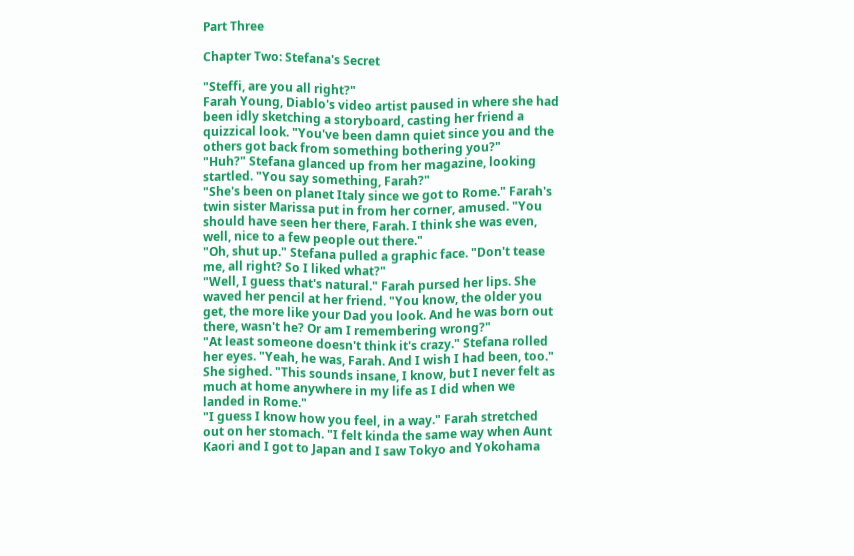Part Three

Chapter Two: Stefana's Secret

"Steffi, are you all right?"
Farah Young, Diablo's video artist paused in where she had been idly sketching a storyboard, casting her friend a quizzical look. "You've been damn quiet since you and the others got back from something bothering you?"
"Huh?" Stefana glanced up from her magazine, looking startled. "You say something, Farah?"
"She's been on planet Italy since we got to Rome." Farah's twin sister Marissa put in from her corner, amused. "You should have seen her there, Farah. I think she was even, well, nice to a few people out there."
"Oh, shut up." Stefana pulled a graphic face. "Don't tease me, all right? So I liked what?"
"Well, I guess that's natural." Farah pursed her lips. She waved her pencil at her friend. "You know, the older you get, the more like your Dad you look. And he was born out there, wasn't he? Or am I remembering wrong?"
"At least someone doesn't think it's crazy." Stefana rolled her eyes. "Yeah, he was, Farah. And I wish I had been, too."
She sighed. "This sounds insane, I know, but I never felt as much at home anywhere in my life as I did when we landed in Rome."
"I guess I know how you feel, in a way." Farah stretched out on her stomach. "I felt kinda the same way when Aunt Kaori and I got to Japan and I saw Tokyo and Yokohama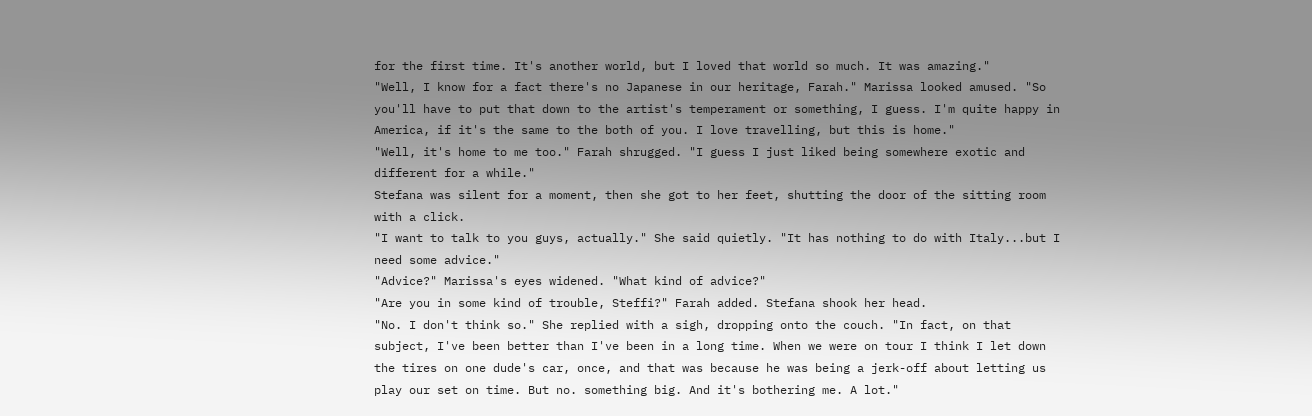for the first time. It's another world, but I loved that world so much. It was amazing."
"Well, I know for a fact there's no Japanese in our heritage, Farah." Marissa looked amused. "So you'll have to put that down to the artist's temperament or something, I guess. I'm quite happy in America, if it's the same to the both of you. I love travelling, but this is home."
"Well, it's home to me too." Farah shrugged. "I guess I just liked being somewhere exotic and different for a while."
Stefana was silent for a moment, then she got to her feet, shutting the door of the sitting room with a click.
"I want to talk to you guys, actually." She said quietly. "It has nothing to do with Italy...but I need some advice."
"Advice?" Marissa's eyes widened. "What kind of advice?"
"Are you in some kind of trouble, Steffi?" Farah added. Stefana shook her head.
"No. I don't think so." She replied with a sigh, dropping onto the couch. "In fact, on that subject, I've been better than I've been in a long time. When we were on tour I think I let down the tires on one dude's car, once, and that was because he was being a jerk-off about letting us play our set on time. But no. something big. And it's bothering me. A lot."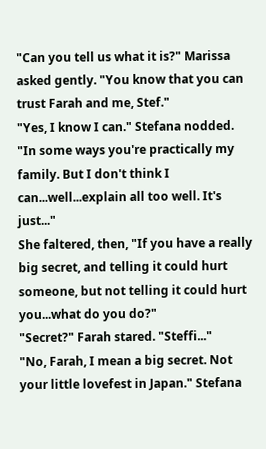"Can you tell us what it is?" Marissa asked gently. "You know that you can trust Farah and me, Stef."
"Yes, I know I can." Stefana nodded. "In some ways you're practically my family. But I don't think I can...well...explain all too well. It's just..."
She faltered, then, "If you have a really big secret, and telling it could hurt someone, but not telling it could hurt you...what do you do?"
"Secret?" Farah stared. "Steffi..."
"No, Farah, I mean a big secret. Not your little lovefest in Japan." Stefana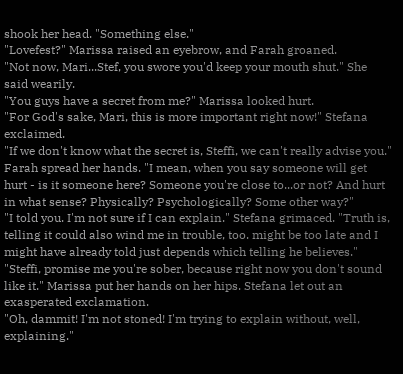shook her head. "Something else."
"Lovefest?" Marissa raised an eyebrow, and Farah groaned.
"Not now, Mari...Stef, you swore you'd keep your mouth shut." She said wearily.
"You guys have a secret from me?" Marissa looked hurt.
"For God's sake, Mari, this is more important right now!" Stefana exclaimed.
"If we don't know what the secret is, Steffi, we can't really advise you." Farah spread her hands. "I mean, when you say someone will get hurt - is it someone here? Someone you're close to...or not? And hurt in what sense? Physically? Psychologically? Some other way?"
"I told you. I'm not sure if I can explain." Stefana grimaced. "Truth is, telling it could also wind me in trouble, too. might be too late and I might have already told just depends which telling he believes."
"Steffi, promise me you're sober, because right now you don't sound like it." Marissa put her hands on her hips. Stefana let out an exasperated exclamation.
"Oh, dammit! I'm not stoned! I'm trying to explain without, well, explaining."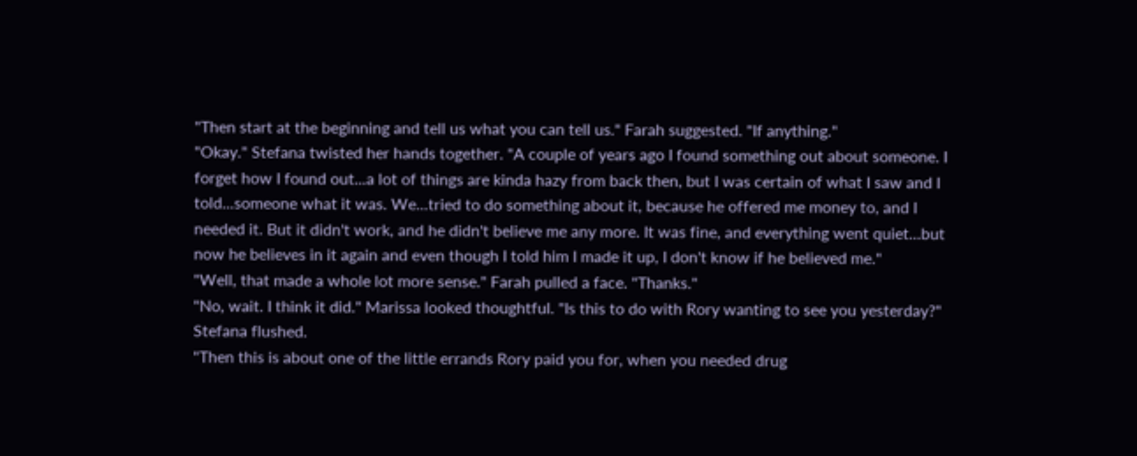"Then start at the beginning and tell us what you can tell us." Farah suggested. "If anything."
"Okay." Stefana twisted her hands together. "A couple of years ago I found something out about someone. I forget how I found out...a lot of things are kinda hazy from back then, but I was certain of what I saw and I told...someone what it was. We...tried to do something about it, because he offered me money to, and I needed it. But it didn't work, and he didn't believe me any more. It was fine, and everything went quiet...but now he believes in it again and even though I told him I made it up, I don't know if he believed me."
"Well, that made a whole lot more sense." Farah pulled a face. "Thanks."
"No, wait. I think it did." Marissa looked thoughtful. "Is this to do with Rory wanting to see you yesterday?"
Stefana flushed.
"Then this is about one of the little errands Rory paid you for, when you needed drug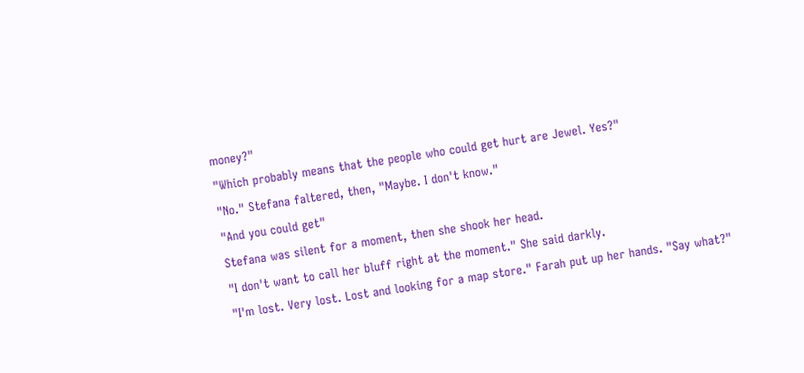money?"
"Which probably means that the people who could get hurt are Jewel. Yes?"
"No." Stefana faltered, then, "Maybe. I don't know."
"And you could get"
Stefana was silent for a moment, then she shook her head.
"I don't want to call her bluff right at the moment." She said darkly.
"I'm lost. Very lost. Lost and looking for a map store." Farah put up her hands. "Say what?"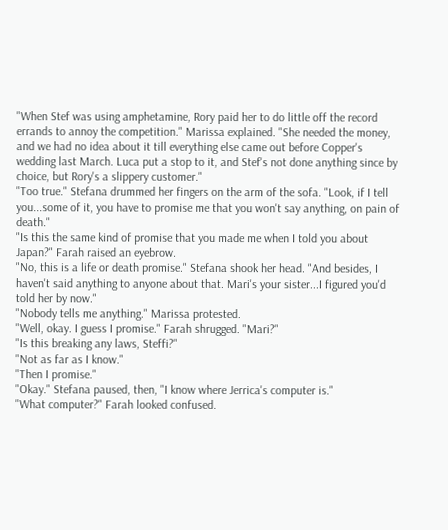"When Stef was using amphetamine, Rory paid her to do little off the record errands to annoy the competition." Marissa explained. "She needed the money, and we had no idea about it till everything else came out before Copper's wedding last March. Luca put a stop to it, and Stef's not done anything since by choice, but Rory's a slippery customer."
"Too true." Stefana drummed her fingers on the arm of the sofa. "Look, if I tell you...some of it, you have to promise me that you won't say anything, on pain of death."
"Is this the same kind of promise that you made me when I told you about Japan?" Farah raised an eyebrow.
"No, this is a life or death promise." Stefana shook her head. "And besides, I haven't said anything to anyone about that. Mari's your sister...I figured you'd told her by now."
"Nobody tells me anything." Marissa protested.
"Well, okay. I guess I promise." Farah shrugged. "Mari?"
"Is this breaking any laws, Steffi?"
"Not as far as I know."
"Then I promise."
"Okay." Stefana paused, then, "I know where Jerrica's computer is."
"What computer?" Farah looked confused.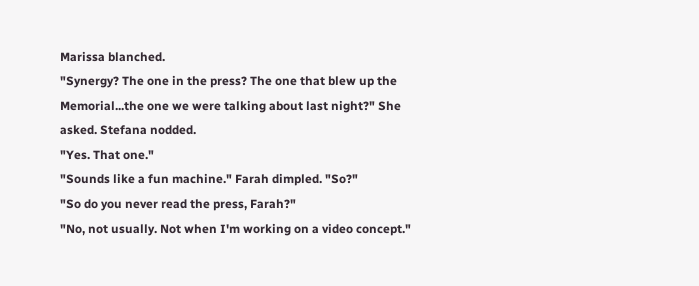Marissa blanched.
"Synergy? The one in the press? The one that blew up the Memorial...the one we were talking about last night?" She asked. Stefana nodded.
"Yes. That one."
"Sounds like a fun machine." Farah dimpled. "So?"
"So do you never read the press, Farah?"
"No, not usually. Not when I'm working on a video concept."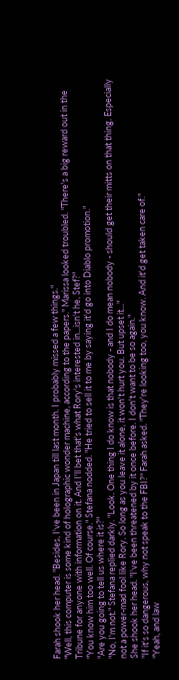Farah shook her head. "Besides, I've been in Japan till last month. I probably missed a few things."
"Well, this computer is some kind of holographic wonder machine, according to the papers." Marissa looked troubled. "There's a big reward out in the Tribune for anyone with information on it. And I'll bet that's what Rory's interested in...isn't he, Stef?"
"You know him too well. Of course." Stefana nodded. "He tried to sell it to me by saying it'd go into Diablo promotion."
"Are you going to tell us where it is?"
"No, I'm not." Stefana replied darkly. "Look. One thing I do know is that nobody - and I do mean nobody - should get their mitts on that thing. Especially not a power-mad fool like Rory. So long as you leave it alone, it won't hurt you. But upset it..."
She shook her head. "I've been threatened by it once before. I don't want to be so again."
"If it's so dangerous, why not speak to the FBI?" Farah asked. "They're looking too, you know. And it'd get taken care of."
"Yeah, and law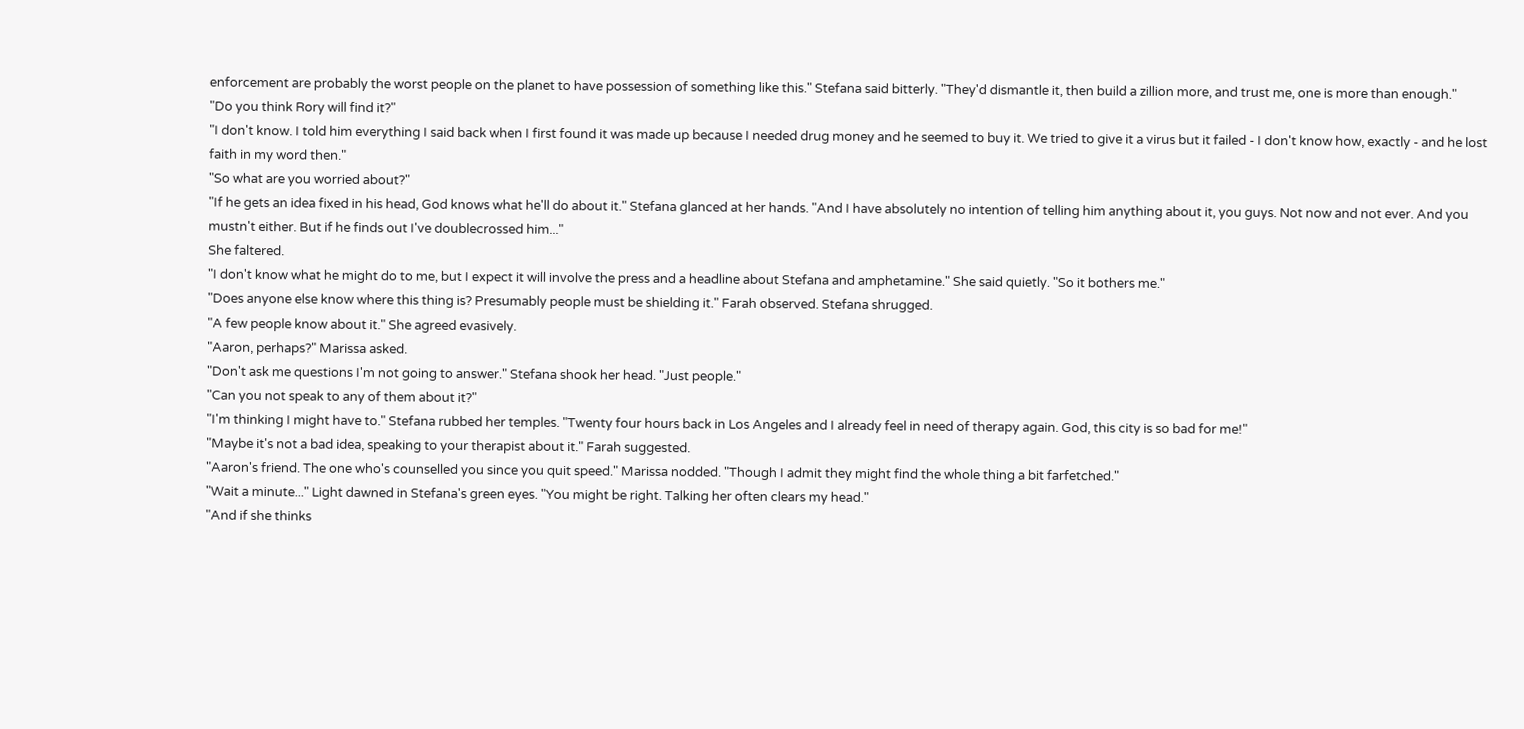enforcement are probably the worst people on the planet to have possession of something like this." Stefana said bitterly. "They'd dismantle it, then build a zillion more, and trust me, one is more than enough."
"Do you think Rory will find it?"
"I don't know. I told him everything I said back when I first found it was made up because I needed drug money and he seemed to buy it. We tried to give it a virus but it failed - I don't know how, exactly - and he lost faith in my word then."
"So what are you worried about?"
"If he gets an idea fixed in his head, God knows what he'll do about it." Stefana glanced at her hands. "And I have absolutely no intention of telling him anything about it, you guys. Not now and not ever. And you mustn't either. But if he finds out I've doublecrossed him..."
She faltered.
"I don't know what he might do to me, but I expect it will involve the press and a headline about Stefana and amphetamine." She said quietly. "So it bothers me."
"Does anyone else know where this thing is? Presumably people must be shielding it." Farah observed. Stefana shrugged.
"A few people know about it." She agreed evasively.
"Aaron, perhaps?" Marissa asked.
"Don't ask me questions I'm not going to answer." Stefana shook her head. "Just people."
"Can you not speak to any of them about it?"
"I'm thinking I might have to." Stefana rubbed her temples. "Twenty four hours back in Los Angeles and I already feel in need of therapy again. God, this city is so bad for me!"
"Maybe it's not a bad idea, speaking to your therapist about it." Farah suggested.
"Aaron's friend. The one who's counselled you since you quit speed." Marissa nodded. "Though I admit they might find the whole thing a bit farfetched."
"Wait a minute..." Light dawned in Stefana's green eyes. "You might be right. Talking her often clears my head."
"And if she thinks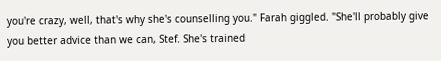you're crazy, well, that's why she's counselling you." Farah giggled. "She'll probably give you better advice than we can, Stef. She's trained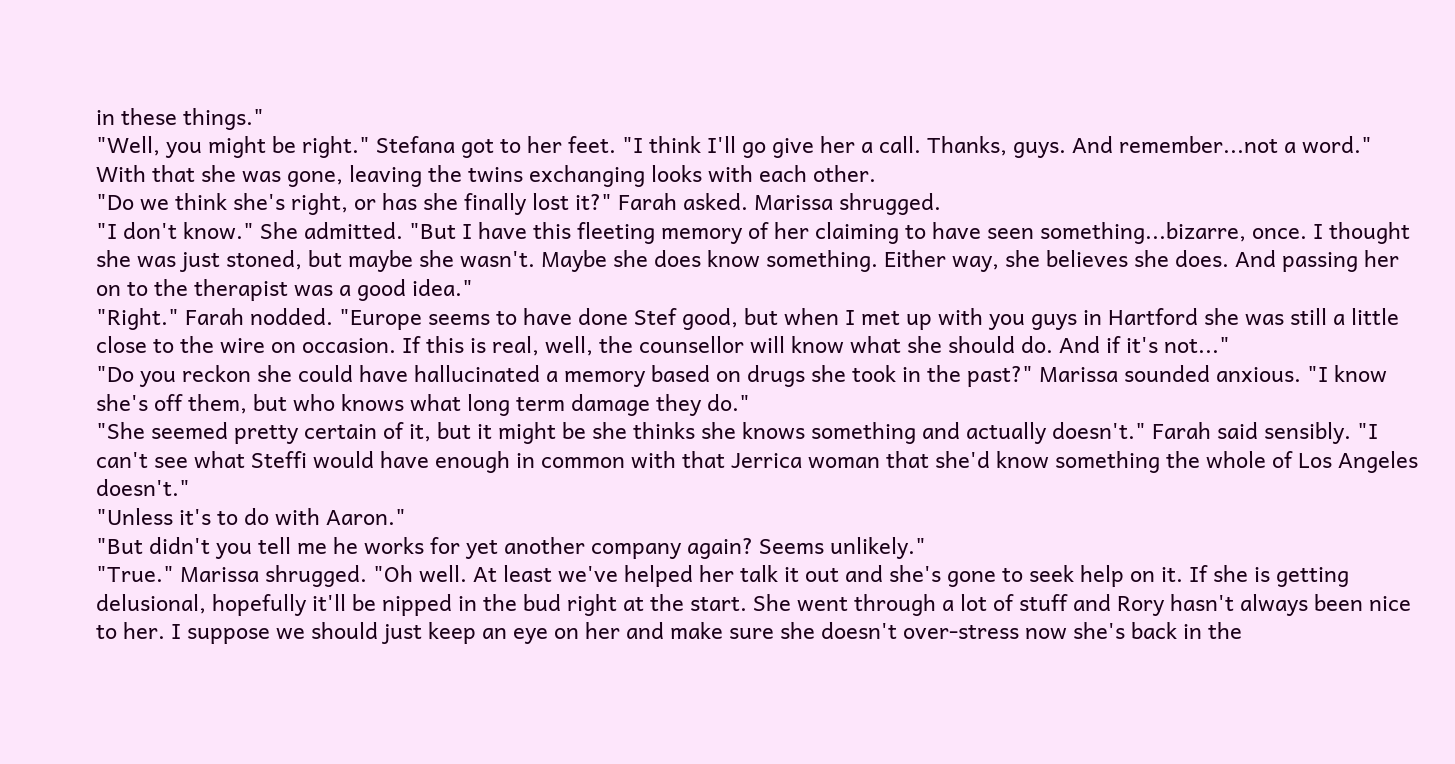in these things."
"Well, you might be right." Stefana got to her feet. "I think I'll go give her a call. Thanks, guys. And remember...not a word."
With that she was gone, leaving the twins exchanging looks with each other.
"Do we think she's right, or has she finally lost it?" Farah asked. Marissa shrugged.
"I don't know." She admitted. "But I have this fleeting memory of her claiming to have seen something...bizarre, once. I thought she was just stoned, but maybe she wasn't. Maybe she does know something. Either way, she believes she does. And passing her on to the therapist was a good idea."
"Right." Farah nodded. "Europe seems to have done Stef good, but when I met up with you guys in Hartford she was still a little close to the wire on occasion. If this is real, well, the counsellor will know what she should do. And if it's not..."
"Do you reckon she could have hallucinated a memory based on drugs she took in the past?" Marissa sounded anxious. "I know she's off them, but who knows what long term damage they do."
"She seemed pretty certain of it, but it might be she thinks she knows something and actually doesn't." Farah said sensibly. "I can't see what Steffi would have enough in common with that Jerrica woman that she'd know something the whole of Los Angeles doesn't."
"Unless it's to do with Aaron."
"But didn't you tell me he works for yet another company again? Seems unlikely."
"True." Marissa shrugged. "Oh well. At least we've helped her talk it out and she's gone to seek help on it. If she is getting delusional, hopefully it'll be nipped in the bud right at the start. She went through a lot of stuff and Rory hasn't always been nice to her. I suppose we should just keep an eye on her and make sure she doesn't over-stress now she's back in the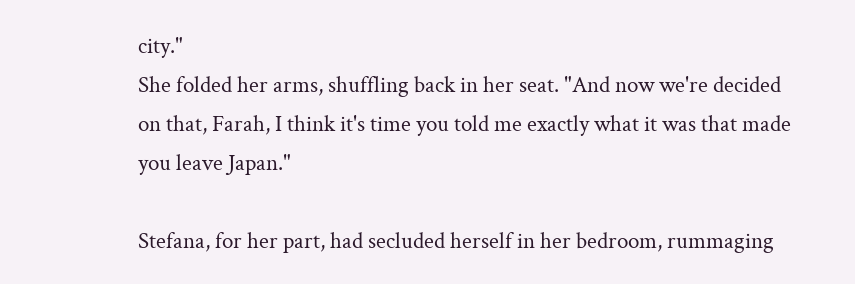city."
She folded her arms, shuffling back in her seat. "And now we're decided on that, Farah, I think it's time you told me exactly what it was that made you leave Japan."

Stefana, for her part, had secluded herself in her bedroom, rummaging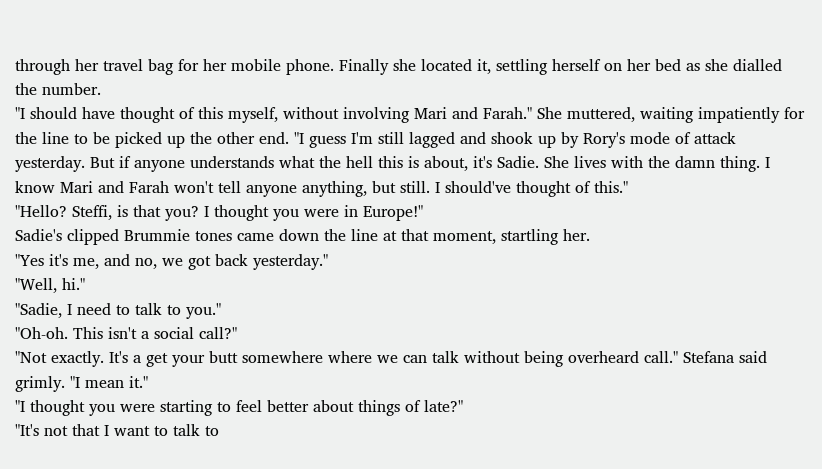through her travel bag for her mobile phone. Finally she located it, settling herself on her bed as she dialled the number.
"I should have thought of this myself, without involving Mari and Farah." She muttered, waiting impatiently for the line to be picked up the other end. "I guess I'm still lagged and shook up by Rory's mode of attack yesterday. But if anyone understands what the hell this is about, it's Sadie. She lives with the damn thing. I know Mari and Farah won't tell anyone anything, but still. I should've thought of this."
"Hello? Steffi, is that you? I thought you were in Europe!"
Sadie's clipped Brummie tones came down the line at that moment, startling her.
"Yes it's me, and no, we got back yesterday."
"Well, hi."
"Sadie, I need to talk to you."
"Oh-oh. This isn't a social call?"
"Not exactly. It's a get your butt somewhere where we can talk without being overheard call." Stefana said grimly. "I mean it."
"I thought you were starting to feel better about things of late?"
"It's not that I want to talk to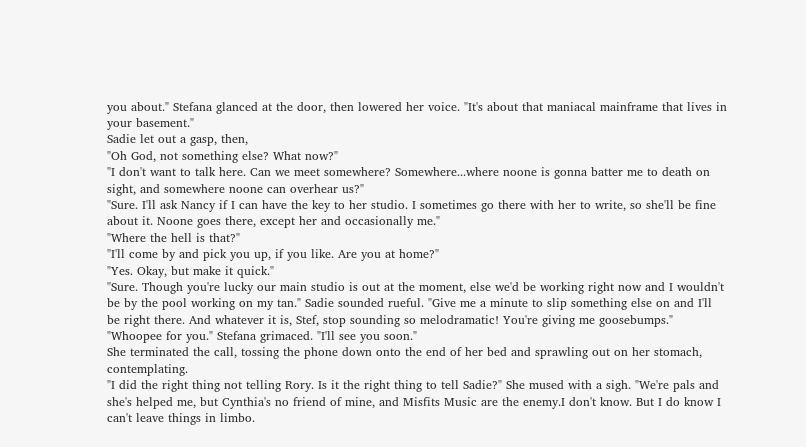you about." Stefana glanced at the door, then lowered her voice. "It's about that maniacal mainframe that lives in your basement."
Sadie let out a gasp, then,
"Oh God, not something else? What now?"
"I don't want to talk here. Can we meet somewhere? Somewhere...where noone is gonna batter me to death on sight, and somewhere noone can overhear us?"
"Sure. I'll ask Nancy if I can have the key to her studio. I sometimes go there with her to write, so she'll be fine about it. Noone goes there, except her and occasionally me."
"Where the hell is that?"
"I'll come by and pick you up, if you like. Are you at home?"
"Yes. Okay, but make it quick."
"Sure. Though you're lucky our main studio is out at the moment, else we'd be working right now and I wouldn't be by the pool working on my tan." Sadie sounded rueful. "Give me a minute to slip something else on and I'll be right there. And whatever it is, Stef, stop sounding so melodramatic! You're giving me goosebumps."
"Whoopee for you." Stefana grimaced. "I'll see you soon."
She terminated the call, tossing the phone down onto the end of her bed and sprawling out on her stomach, contemplating.
"I did the right thing not telling Rory. Is it the right thing to tell Sadie?" She mused with a sigh. "We're pals and she's helped me, but Cynthia's no friend of mine, and Misfits Music are the enemy.I don't know. But I do know I can't leave things in limbo.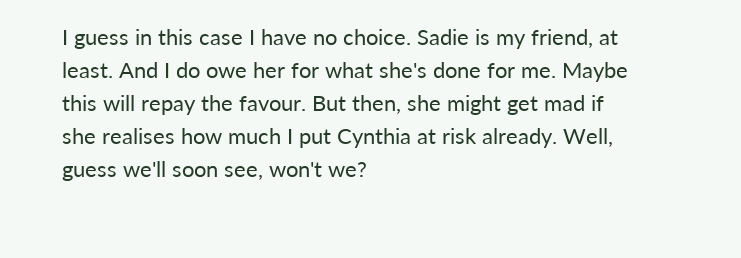I guess in this case I have no choice. Sadie is my friend, at least. And I do owe her for what she's done for me. Maybe this will repay the favour. But then, she might get mad if she realises how much I put Cynthia at risk already. Well, guess we'll soon see, won't we?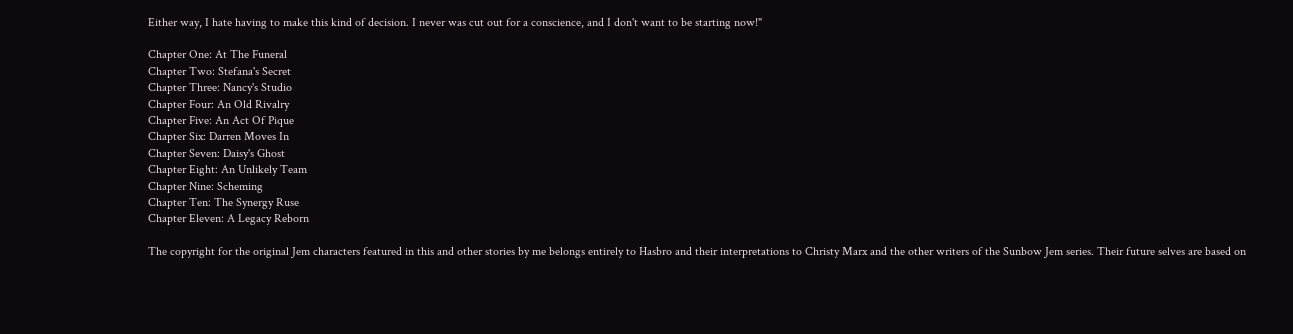Either way, I hate having to make this kind of decision. I never was cut out for a conscience, and I don't want to be starting now!"

Chapter One: At The Funeral
Chapter Two: Stefana's Secret
Chapter Three: Nancy's Studio
Chapter Four: An Old Rivalry
Chapter Five: An Act Of Pique
Chapter Six: Darren Moves In
Chapter Seven: Daisy's Ghost
Chapter Eight: An Unlikely Team
Chapter Nine: Scheming
Chapter Ten: The Synergy Ruse
Chapter Eleven: A Legacy Reborn

The copyright for the original Jem characters featured in this and other stories by me belongs entirely to Hasbro and their interpretations to Christy Marx and the other writers of the Sunbow Jem series. Their future selves are based on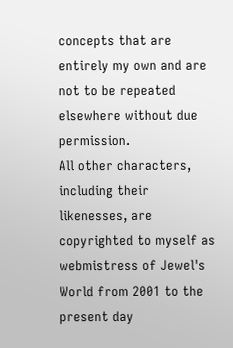concepts that are entirely my own and are not to be repeated elsewhere without due permission.
All other characters, including their likenesses, are copyrighted to myself as webmistress of Jewel's World from 2001 to the present day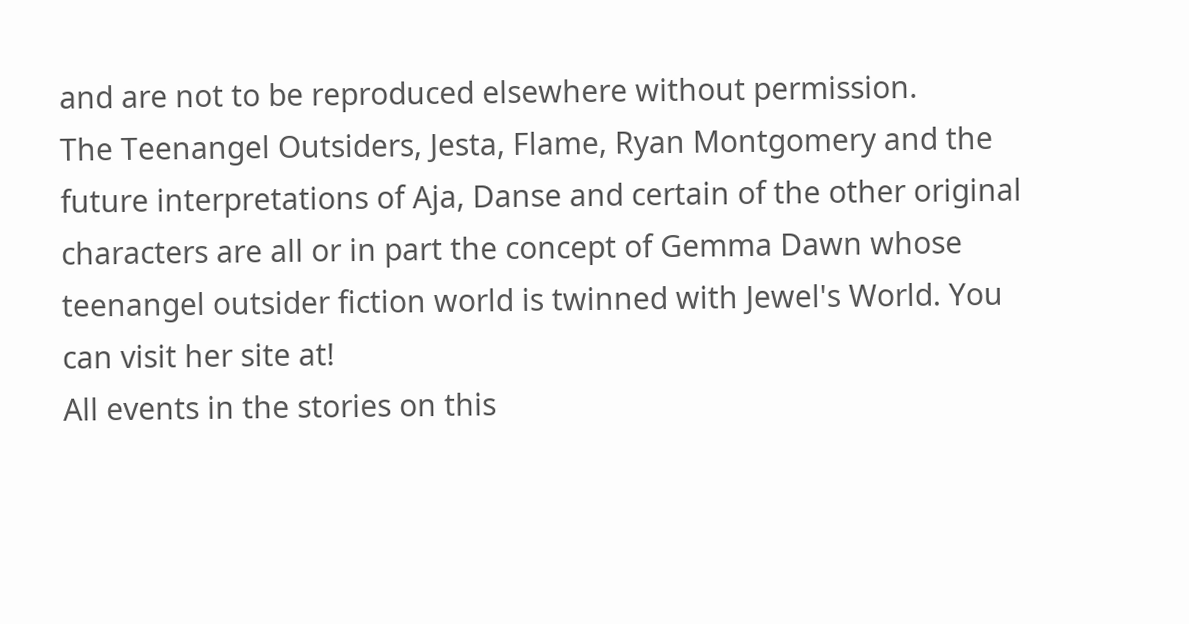and are not to be reproduced elsewhere without permission.
The Teenangel Outsiders, Jesta, Flame, Ryan Montgomery and the future interpretations of Aja, Danse and certain of the other original characters are all or in part the concept of Gemma Dawn whose teenangel outsider fiction world is twinned with Jewel's World. You can visit her site at!
All events in the stories on this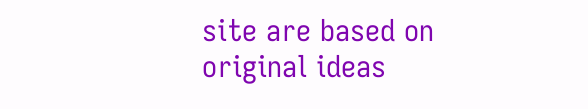site are based on original ideas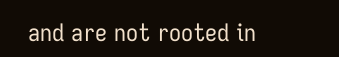and are not rooted in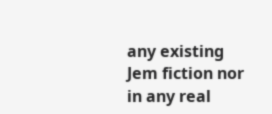any existing Jem fiction nor in any real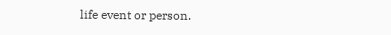life event or person.